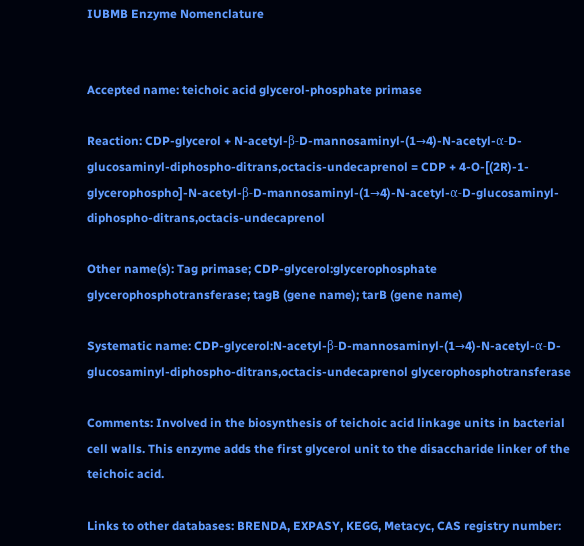IUBMB Enzyme Nomenclature


Accepted name: teichoic acid glycerol-phosphate primase

Reaction: CDP-glycerol + N-acetyl-β-D-mannosaminyl-(1→4)-N-acetyl-α-D-glucosaminyl-diphospho-ditrans,octacis-undecaprenol = CDP + 4-O-[(2R)-1-glycerophospho]-N-acetyl-β-D-mannosaminyl-(1→4)-N-acetyl-α-D-glucosaminyl-diphospho-ditrans,octacis-undecaprenol

Other name(s): Tag primase; CDP-glycerol:glycerophosphate glycerophosphotransferase; tagB (gene name); tarB (gene name)

Systematic name: CDP-glycerol:N-acetyl-β-D-mannosaminyl-(1→4)-N-acetyl-α-D-glucosaminyl-diphospho-ditrans,octacis-undecaprenol glycerophosphotransferase

Comments: Involved in the biosynthesis of teichoic acid linkage units in bacterial cell walls. This enzyme adds the first glycerol unit to the disaccharide linker of the teichoic acid.

Links to other databases: BRENDA, EXPASY, KEGG, Metacyc, CAS registry number: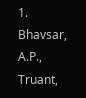1. Bhavsar, A.P., Truant,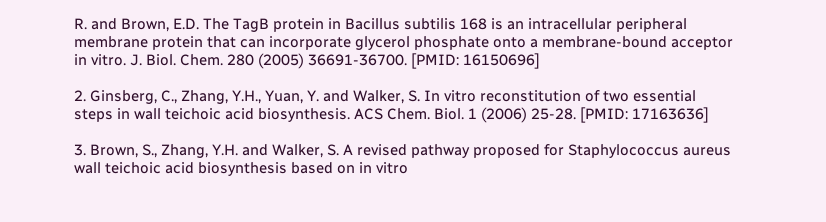R. and Brown, E.D. The TagB protein in Bacillus subtilis 168 is an intracellular peripheral membrane protein that can incorporate glycerol phosphate onto a membrane-bound acceptor in vitro. J. Biol. Chem. 280 (2005) 36691-36700. [PMID: 16150696]

2. Ginsberg, C., Zhang, Y.H., Yuan, Y. and Walker, S. In vitro reconstitution of two essential steps in wall teichoic acid biosynthesis. ACS Chem. Biol. 1 (2006) 25-28. [PMID: 17163636]

3. Brown, S., Zhang, Y.H. and Walker, S. A revised pathway proposed for Staphylococcus aureus wall teichoic acid biosynthesis based on in vitro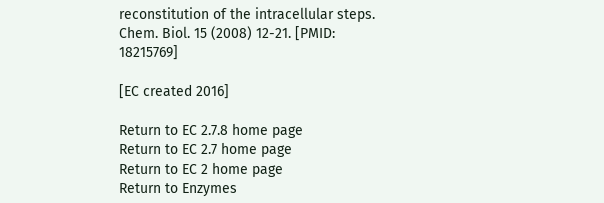reconstitution of the intracellular steps. Chem. Biol. 15 (2008) 12-21. [PMID: 18215769]

[EC created 2016]

Return to EC 2.7.8 home page
Return to EC 2.7 home page
Return to EC 2 home page
Return to Enzymes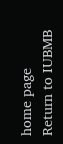home page
Return to IUBMB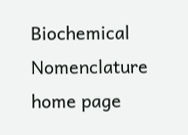Biochemical Nomenclature home page